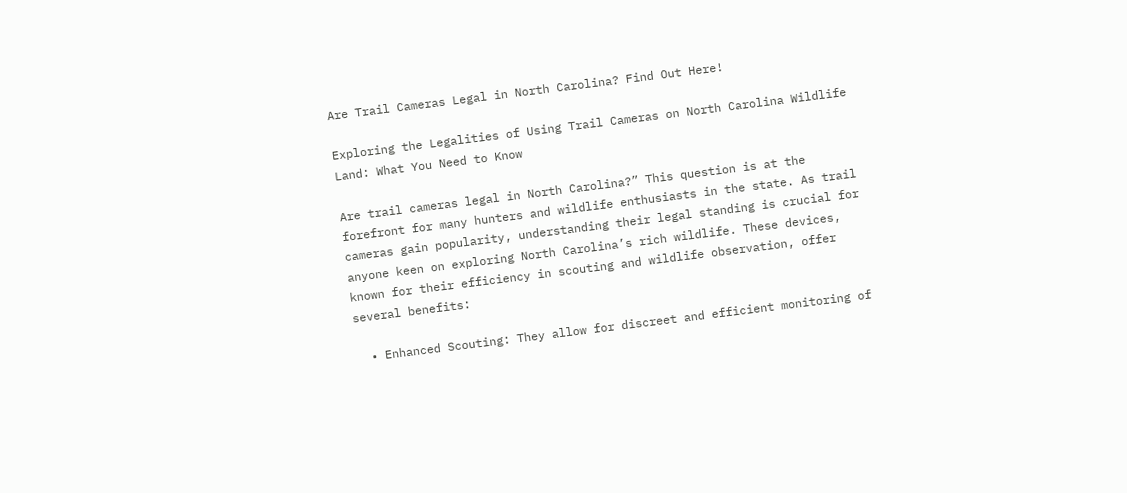Are Trail Cameras Legal in North Carolina? Find Out Here!

Exploring the Legalities of Using Trail Cameras on North Carolina Wildlife Land: What You Need to Know

Are trail cameras legal in North Carolina?” This question is at the forefront for many hunters and wildlife enthusiasts in the state. As trail cameras gain popularity, understanding their legal standing is crucial for anyone keen on exploring North Carolina’s rich wildlife. These devices, known for their efficiency in scouting and wildlife observation, offer several benefits:

  • Enhanced Scouting: They allow for discreet and efficient monitoring of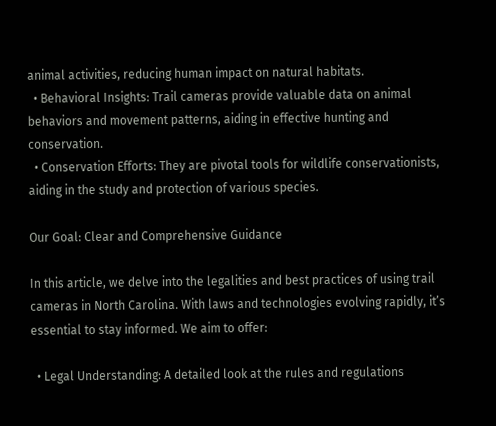animal activities, reducing human impact on natural habitats.
  • Behavioral Insights: Trail cameras provide valuable data on animal behaviors and movement patterns, aiding in effective hunting and conservation.
  • Conservation Efforts: They are pivotal tools for wildlife conservationists, aiding in the study and protection of various species.

Our Goal: Clear and Comprehensive Guidance

In this article, we delve into the legalities and best practices of using trail cameras in North Carolina. With laws and technologies evolving rapidly, it’s essential to stay informed. We aim to offer:

  • Legal Understanding: A detailed look at the rules and regulations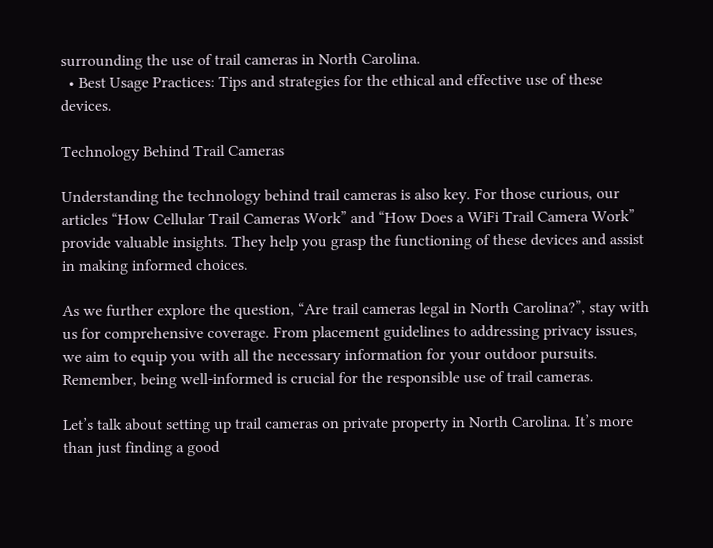surrounding the use of trail cameras in North Carolina.
  • Best Usage Practices: Tips and strategies for the ethical and effective use of these devices.

Technology Behind Trail Cameras

Understanding the technology behind trail cameras is also key. For those curious, our articles “How Cellular Trail Cameras Work” and “How Does a WiFi Trail Camera Work” provide valuable insights. They help you grasp the functioning of these devices and assist in making informed choices.

As we further explore the question, “Are trail cameras legal in North Carolina?”, stay with us for comprehensive coverage. From placement guidelines to addressing privacy issues, we aim to equip you with all the necessary information for your outdoor pursuits. Remember, being well-informed is crucial for the responsible use of trail cameras.

Let’s talk about setting up trail cameras on private property in North Carolina. It’s more than just finding a good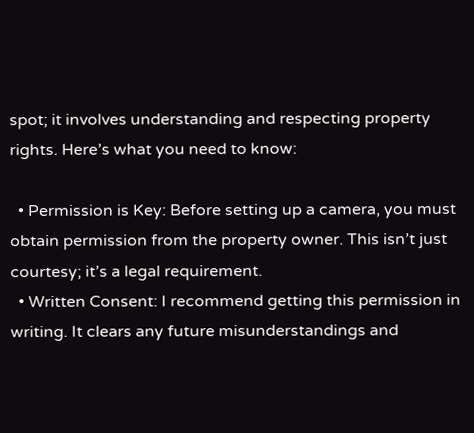spot; it involves understanding and respecting property rights. Here’s what you need to know:

  • Permission is Key: Before setting up a camera, you must obtain permission from the property owner. This isn’t just courtesy; it’s a legal requirement.
  • Written Consent: I recommend getting this permission in writing. It clears any future misunderstandings and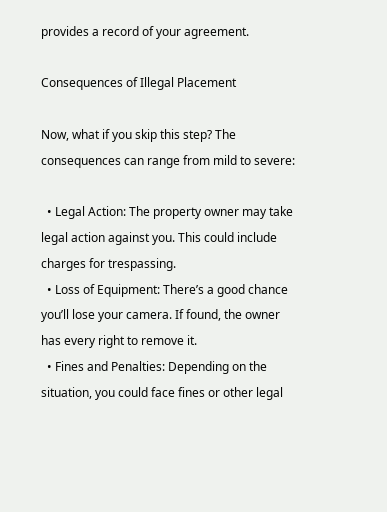provides a record of your agreement.

Consequences of Illegal Placement

Now, what if you skip this step? The consequences can range from mild to severe:

  • Legal Action: The property owner may take legal action against you. This could include charges for trespassing.
  • Loss of Equipment: There’s a good chance you’ll lose your camera. If found, the owner has every right to remove it.
  • Fines and Penalties: Depending on the situation, you could face fines or other legal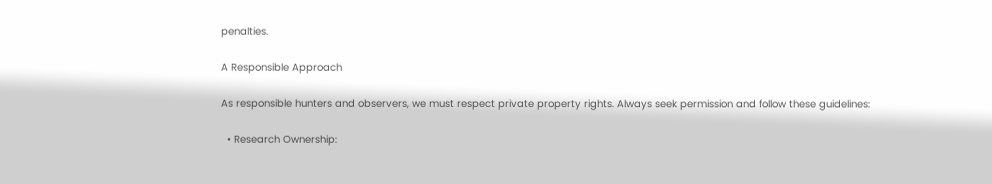penalties.

A Responsible Approach

As responsible hunters and observers, we must respect private property rights. Always seek permission and follow these guidelines:

  • Research Ownership: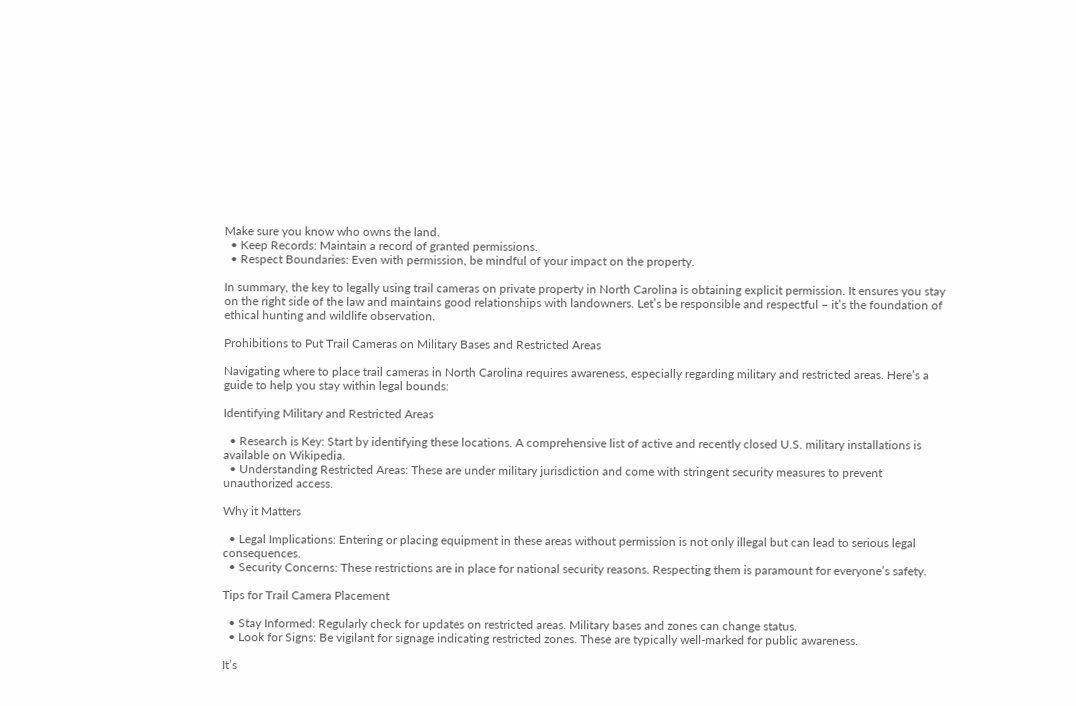Make sure you know who owns the land.
  • Keep Records: Maintain a record of granted permissions.
  • Respect Boundaries: Even with permission, be mindful of your impact on the property.

In summary, the key to legally using trail cameras on private property in North Carolina is obtaining explicit permission. It ensures you stay on the right side of the law and maintains good relationships with landowners. Let’s be responsible and respectful – it’s the foundation of ethical hunting and wildlife observation.

Prohibitions to Put Trail Cameras on Military Bases and Restricted Areas

Navigating where to place trail cameras in North Carolina requires awareness, especially regarding military and restricted areas. Here’s a guide to help you stay within legal bounds:

Identifying Military and Restricted Areas

  • Research is Key: Start by identifying these locations. A comprehensive list of active and recently closed U.S. military installations is available on Wikipedia.
  • Understanding Restricted Areas: These are under military jurisdiction and come with stringent security measures to prevent unauthorized access.

Why it Matters

  • Legal Implications: Entering or placing equipment in these areas without permission is not only illegal but can lead to serious legal consequences.
  • Security Concerns: These restrictions are in place for national security reasons. Respecting them is paramount for everyone’s safety.

Tips for Trail Camera Placement

  • Stay Informed: Regularly check for updates on restricted areas. Military bases and zones can change status.
  • Look for Signs: Be vigilant for signage indicating restricted zones. These are typically well-marked for public awareness.

It’s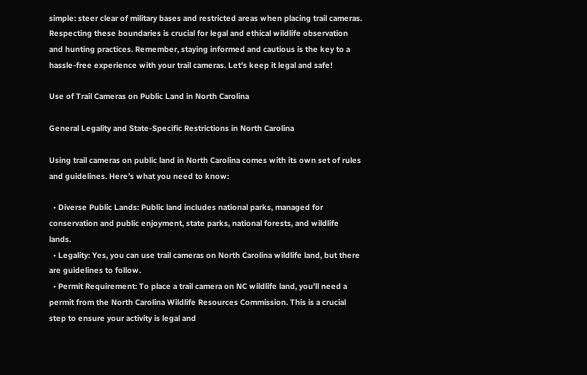simple: steer clear of military bases and restricted areas when placing trail cameras. Respecting these boundaries is crucial for legal and ethical wildlife observation and hunting practices. Remember, staying informed and cautious is the key to a hassle-free experience with your trail cameras. Let’s keep it legal and safe!

Use of Trail Cameras on Public Land in North Carolina

General Legality and State-Specific Restrictions in North Carolina

Using trail cameras on public land in North Carolina comes with its own set of rules and guidelines. Here’s what you need to know:

  • Diverse Public Lands: Public land includes national parks, managed for conservation and public enjoyment, state parks, national forests, and wildlife lands.
  • Legality: Yes, you can use trail cameras on North Carolina wildlife land, but there are guidelines to follow.
  • Permit Requirement: To place a trail camera on NC wildlife land, you’ll need a permit from the North Carolina Wildlife Resources Commission. This is a crucial step to ensure your activity is legal and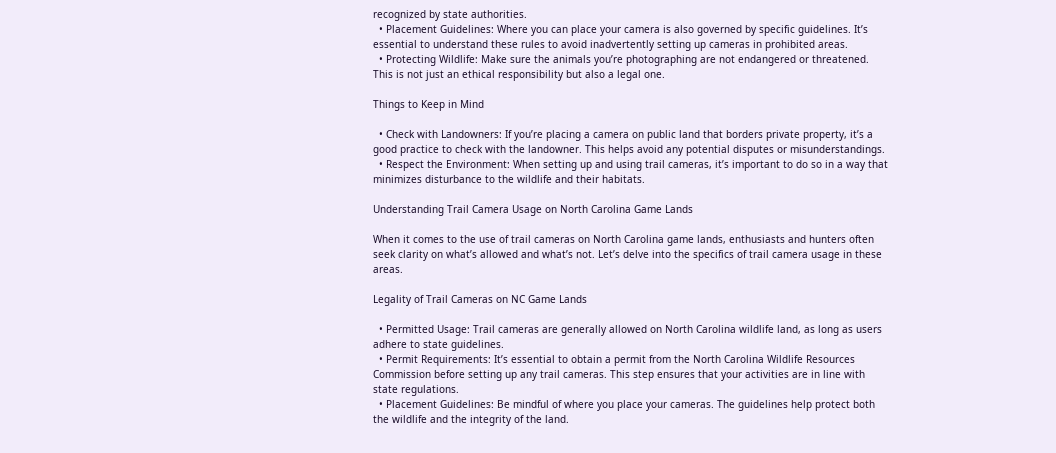recognized by state authorities.
  • Placement Guidelines: Where you can place your camera is also governed by specific guidelines. It’s essential to understand these rules to avoid inadvertently setting up cameras in prohibited areas.
  • Protecting Wildlife: Make sure the animals you’re photographing are not endangered or threatened. This is not just an ethical responsibility but also a legal one.

Things to Keep in Mind

  • Check with Landowners: If you’re placing a camera on public land that borders private property, it’s a good practice to check with the landowner. This helps avoid any potential disputes or misunderstandings.
  • Respect the Environment: When setting up and using trail cameras, it’s important to do so in a way that minimizes disturbance to the wildlife and their habitats.

Understanding Trail Camera Usage on North Carolina Game Lands

When it comes to the use of trail cameras on North Carolina game lands, enthusiasts and hunters often seek clarity on what’s allowed and what’s not. Let’s delve into the specifics of trail camera usage in these areas.

Legality of Trail Cameras on NC Game Lands

  • Permitted Usage: Trail cameras are generally allowed on North Carolina wildlife land, as long as users adhere to state guidelines.
  • Permit Requirements: It’s essential to obtain a permit from the North Carolina Wildlife Resources Commission before setting up any trail cameras. This step ensures that your activities are in line with state regulations.
  • Placement Guidelines: Be mindful of where you place your cameras. The guidelines help protect both the wildlife and the integrity of the land.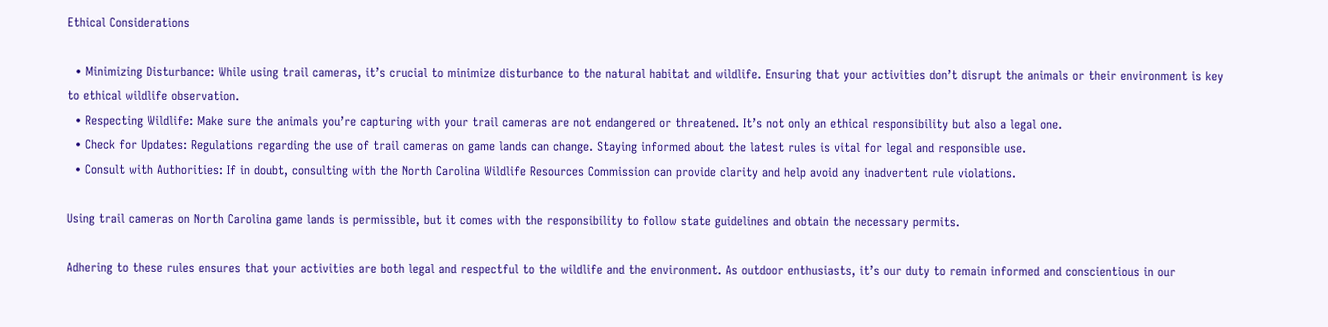Ethical Considerations

  • Minimizing Disturbance: While using trail cameras, it’s crucial to minimize disturbance to the natural habitat and wildlife. Ensuring that your activities don’t disrupt the animals or their environment is key to ethical wildlife observation.
  • Respecting Wildlife: Make sure the animals you’re capturing with your trail cameras are not endangered or threatened. It’s not only an ethical responsibility but also a legal one.
  • Check for Updates: Regulations regarding the use of trail cameras on game lands can change. Staying informed about the latest rules is vital for legal and responsible use.
  • Consult with Authorities: If in doubt, consulting with the North Carolina Wildlife Resources Commission can provide clarity and help avoid any inadvertent rule violations.

Using trail cameras on North Carolina game lands is permissible, but it comes with the responsibility to follow state guidelines and obtain the necessary permits.

Adhering to these rules ensures that your activities are both legal and respectful to the wildlife and the environment. As outdoor enthusiasts, it’s our duty to remain informed and conscientious in our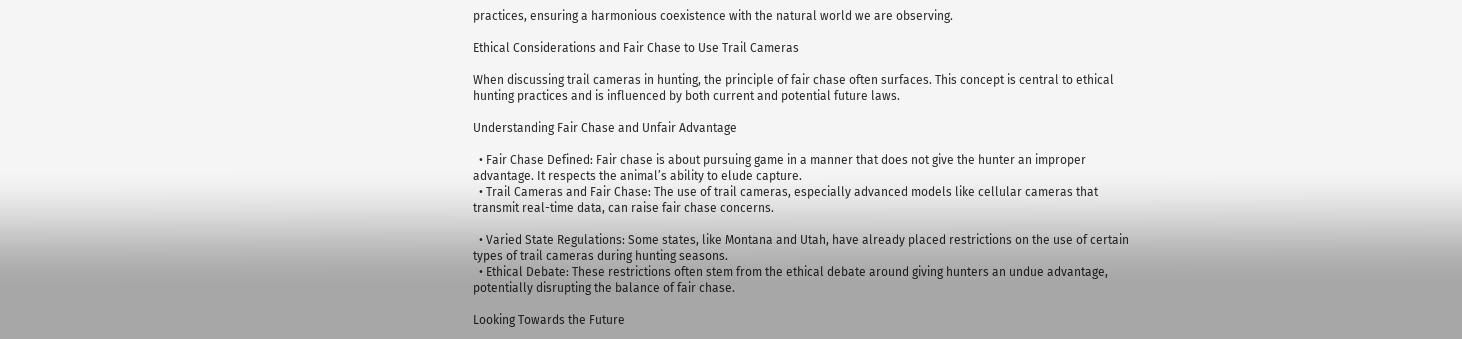practices, ensuring a harmonious coexistence with the natural world we are observing.

Ethical Considerations and Fair Chase to Use Trail Cameras

When discussing trail cameras in hunting, the principle of fair chase often surfaces. This concept is central to ethical hunting practices and is influenced by both current and potential future laws.

Understanding Fair Chase and Unfair Advantage

  • Fair Chase Defined: Fair chase is about pursuing game in a manner that does not give the hunter an improper advantage. It respects the animal’s ability to elude capture.
  • Trail Cameras and Fair Chase: The use of trail cameras, especially advanced models like cellular cameras that transmit real-time data, can raise fair chase concerns.

  • Varied State Regulations: Some states, like Montana and Utah, have already placed restrictions on the use of certain types of trail cameras during hunting seasons.
  • Ethical Debate: These restrictions often stem from the ethical debate around giving hunters an undue advantage, potentially disrupting the balance of fair chase.

Looking Towards the Future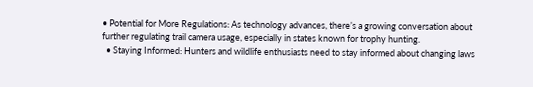• Potential for More Regulations: As technology advances, there’s a growing conversation about further regulating trail camera usage, especially in states known for trophy hunting.
  • Staying Informed: Hunters and wildlife enthusiasts need to stay informed about changing laws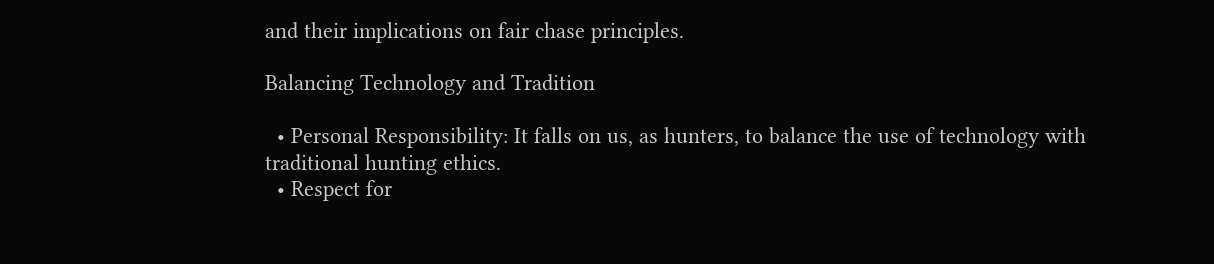and their implications on fair chase principles.

Balancing Technology and Tradition

  • Personal Responsibility: It falls on us, as hunters, to balance the use of technology with traditional hunting ethics.
  • Respect for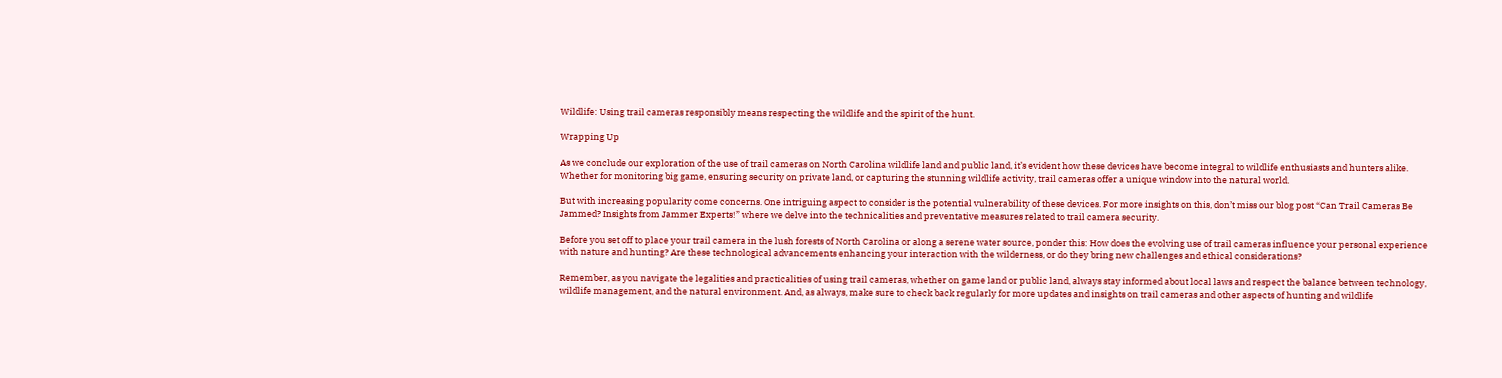Wildlife: Using trail cameras responsibly means respecting the wildlife and the spirit of the hunt.

Wrapping Up

As we conclude our exploration of the use of trail cameras on North Carolina wildlife land and public land, it’s evident how these devices have become integral to wildlife enthusiasts and hunters alike. Whether for monitoring big game, ensuring security on private land, or capturing the stunning wildlife activity, trail cameras offer a unique window into the natural world.

But with increasing popularity come concerns. One intriguing aspect to consider is the potential vulnerability of these devices. For more insights on this, don’t miss our blog post “Can Trail Cameras Be Jammed? Insights from Jammer Experts!” where we delve into the technicalities and preventative measures related to trail camera security.

Before you set off to place your trail camera in the lush forests of North Carolina or along a serene water source, ponder this: How does the evolving use of trail cameras influence your personal experience with nature and hunting? Are these technological advancements enhancing your interaction with the wilderness, or do they bring new challenges and ethical considerations?

Remember, as you navigate the legalities and practicalities of using trail cameras, whether on game land or public land, always stay informed about local laws and respect the balance between technology, wildlife management, and the natural environment. And, as always, make sure to check back regularly for more updates and insights on trail cameras and other aspects of hunting and wildlife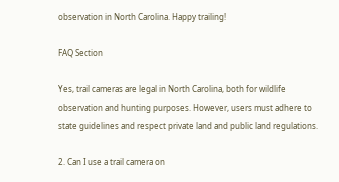observation in North Carolina. Happy trailing!

FAQ Section

Yes, trail cameras are legal in North Carolina, both for wildlife observation and hunting purposes. However, users must adhere to state guidelines and respect private land and public land regulations.

2. Can I use a trail camera on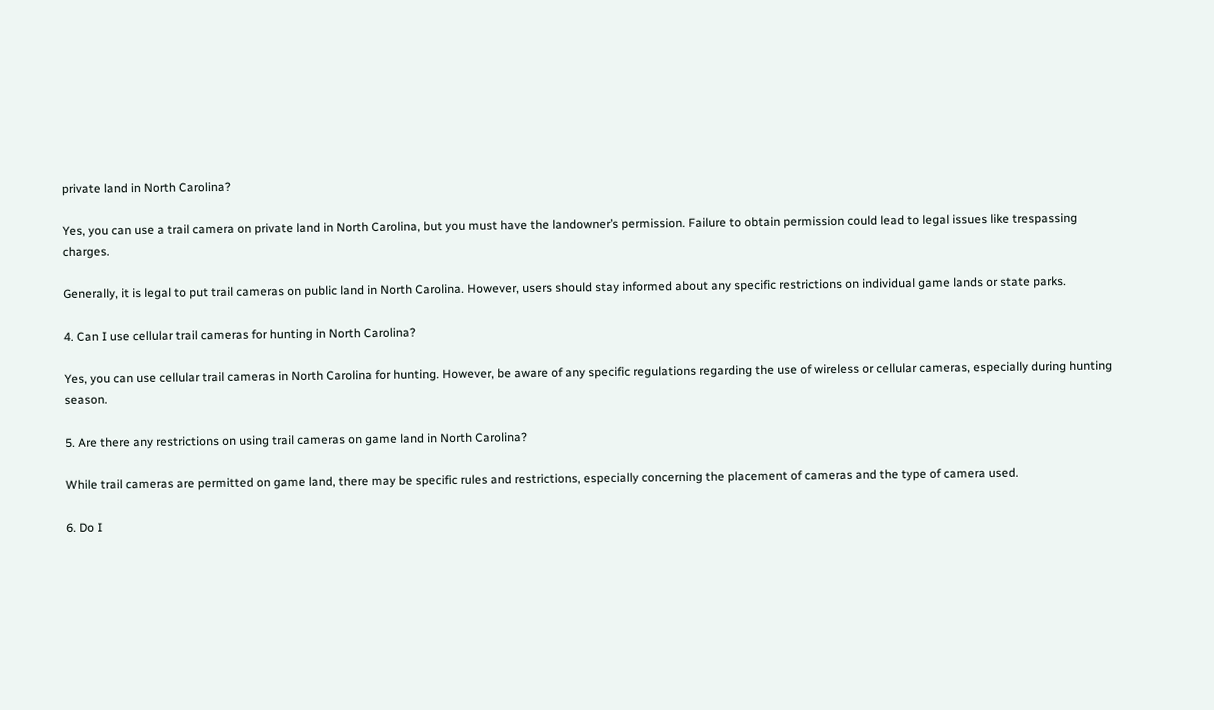private land in North Carolina?

Yes, you can use a trail camera on private land in North Carolina, but you must have the landowner’s permission. Failure to obtain permission could lead to legal issues like trespassing charges.

Generally, it is legal to put trail cameras on public land in North Carolina. However, users should stay informed about any specific restrictions on individual game lands or state parks.

4. Can I use cellular trail cameras for hunting in North Carolina?

Yes, you can use cellular trail cameras in North Carolina for hunting. However, be aware of any specific regulations regarding the use of wireless or cellular cameras, especially during hunting season.

5. Are there any restrictions on using trail cameras on game land in North Carolina?

While trail cameras are permitted on game land, there may be specific rules and restrictions, especially concerning the placement of cameras and the type of camera used.

6. Do I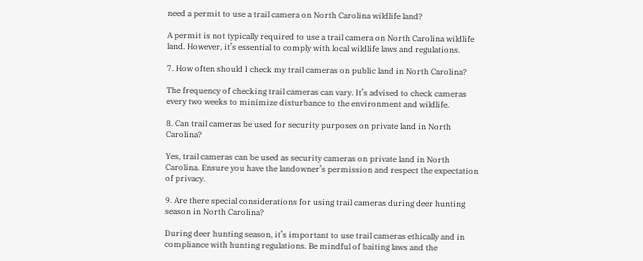need a permit to use a trail camera on North Carolina wildlife land?

A permit is not typically required to use a trail camera on North Carolina wildlife land. However, it’s essential to comply with local wildlife laws and regulations.

7. How often should I check my trail cameras on public land in North Carolina?

The frequency of checking trail cameras can vary. It’s advised to check cameras every two weeks to minimize disturbance to the environment and wildlife.

8. Can trail cameras be used for security purposes on private land in North Carolina?

Yes, trail cameras can be used as security cameras on private land in North Carolina. Ensure you have the landowner’s permission and respect the expectation of privacy.

9. Are there special considerations for using trail cameras during deer hunting season in North Carolina?

During deer hunting season, it’s important to use trail cameras ethically and in compliance with hunting regulations. Be mindful of baiting laws and the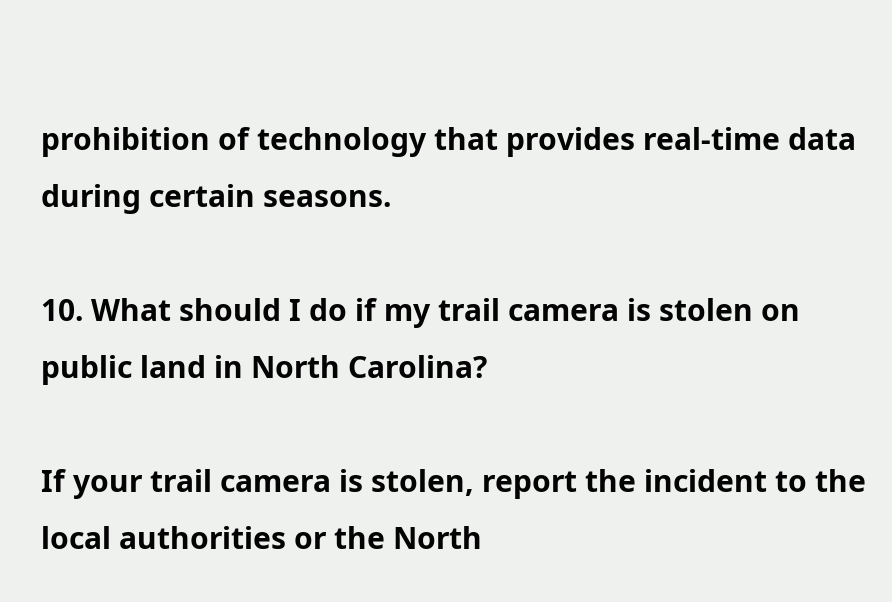prohibition of technology that provides real-time data during certain seasons.

10. What should I do if my trail camera is stolen on public land in North Carolina?

If your trail camera is stolen, report the incident to the local authorities or the North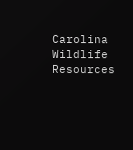Carolina Wildlife Resources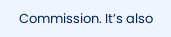Commission. It’s also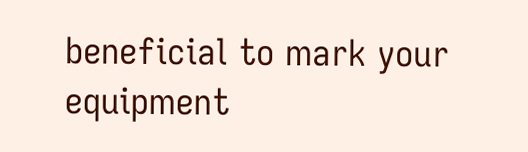beneficial to mark your equipment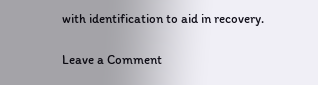with identification to aid in recovery.

Leave a Comment